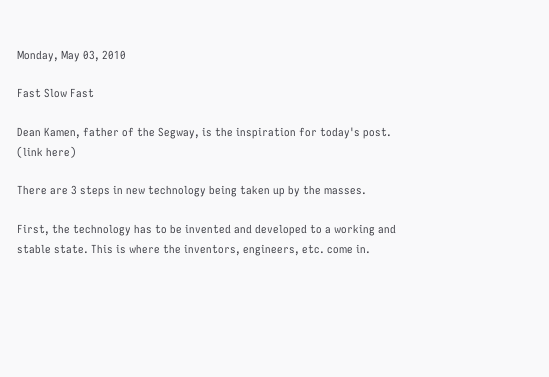Monday, May 03, 2010

Fast Slow Fast

Dean Kamen, father of the Segway, is the inspiration for today's post. (link here)

There are 3 steps in new technology being taken up by the masses.

First, the technology has to be invented and developed to a working and stable state. This is where the inventors, engineers, etc. come in.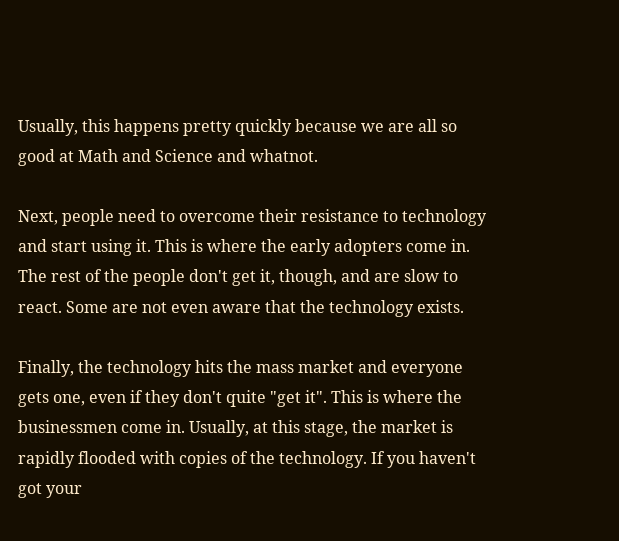Usually, this happens pretty quickly because we are all so good at Math and Science and whatnot.

Next, people need to overcome their resistance to technology and start using it. This is where the early adopters come in. The rest of the people don't get it, though, and are slow to react. Some are not even aware that the technology exists.

Finally, the technology hits the mass market and everyone gets one, even if they don't quite "get it". This is where the businessmen come in. Usually, at this stage, the market is rapidly flooded with copies of the technology. If you haven't got your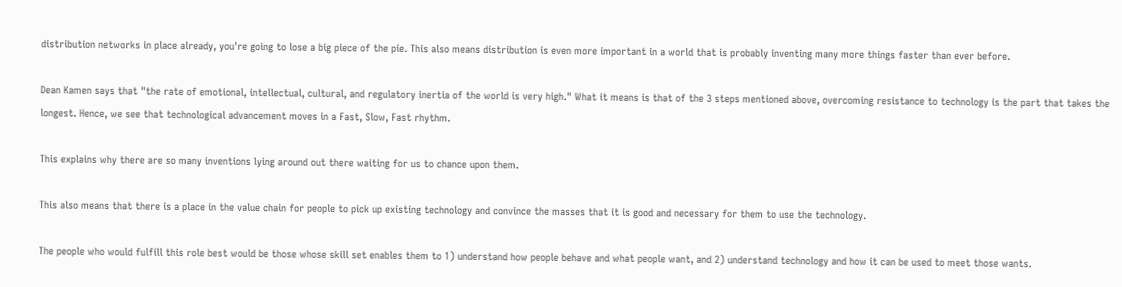distribution networks in place already, you're going to lose a big piece of the pie. This also means distribution is even more important in a world that is probably inventing many more things faster than ever before.

Dean Kamen says that "the rate of emotional, intellectual, cultural, and regulatory inertia of the world is very high." What it means is that of the 3 steps mentioned above, overcoming resistance to technology is the part that takes the longest. Hence, we see that technological advancement moves in a Fast, Slow, Fast rhythm.

This explains why there are so many inventions lying around out there waiting for us to chance upon them.

This also means that there is a place in the value chain for people to pick up existing technology and convince the masses that it is good and necessary for them to use the technology.

The people who would fulfill this role best would be those whose skill set enables them to 1) understand how people behave and what people want, and 2) understand technology and how it can be used to meet those wants.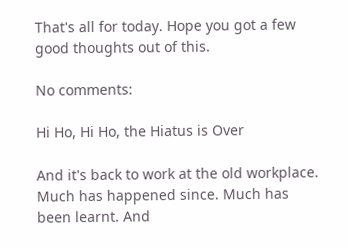That's all for today. Hope you got a few good thoughts out of this.

No comments:

Hi Ho, Hi Ho, the Hiatus is Over

And it's back to work at the old workplace. Much has happened since. Much has been learnt. And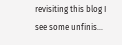revisiting this blog I see some unfinis...